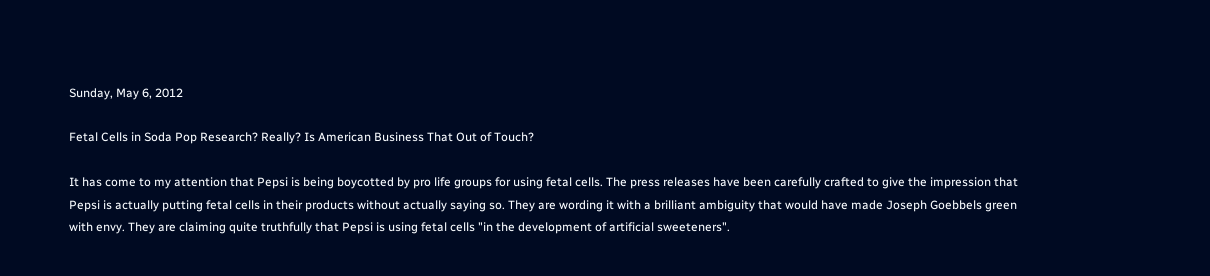Sunday, May 6, 2012

Fetal Cells in Soda Pop Research? Really? Is American Business That Out of Touch?

It has come to my attention that Pepsi is being boycotted by pro life groups for using fetal cells. The press releases have been carefully crafted to give the impression that Pepsi is actually putting fetal cells in their products without actually saying so. They are wording it with a brilliant ambiguity that would have made Joseph Goebbels green with envy. They are claiming quite truthfully that Pepsi is using fetal cells "in the development of artificial sweeteners".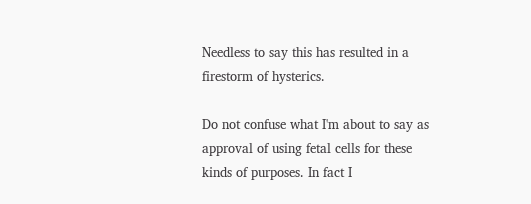Needless to say this has resulted in a firestorm of hysterics.

Do not confuse what I'm about to say as approval of using fetal cells for these kinds of purposes. In fact I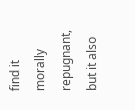find it morally repugnant, but it also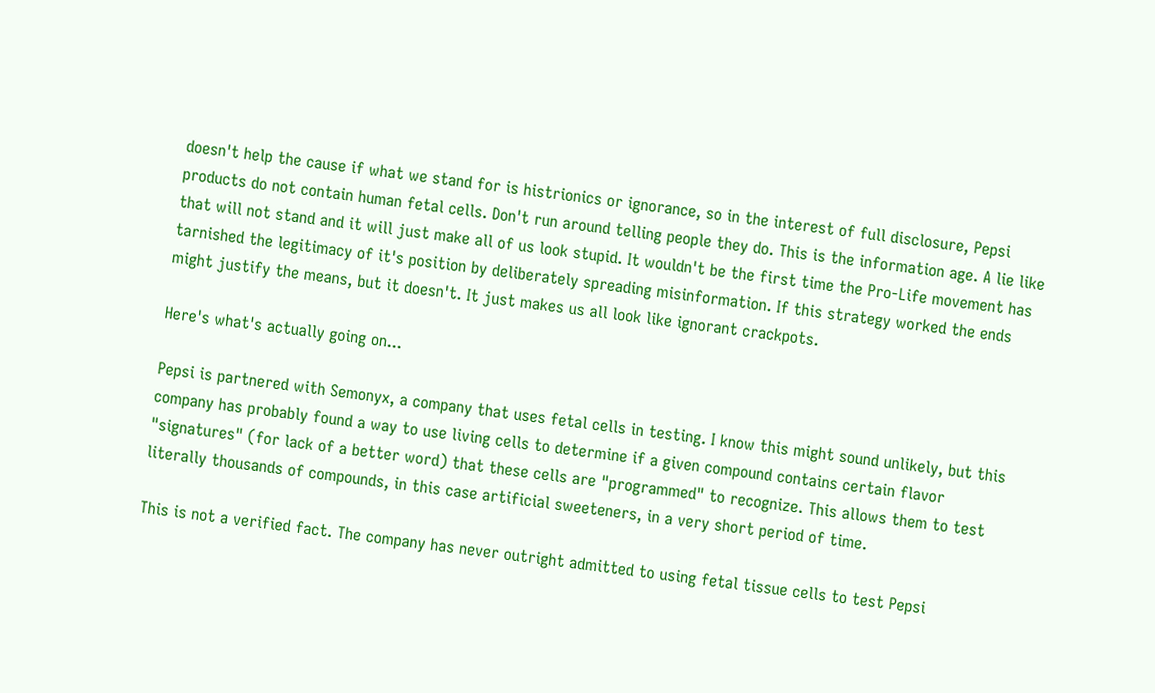doesn't help the cause if what we stand for is histrionics or ignorance, so in the interest of full disclosure, Pepsi products do not contain human fetal cells. Don't run around telling people they do. This is the information age. A lie like that will not stand and it will just make all of us look stupid. It wouldn't be the first time the Pro-Life movement has tarnished the legitimacy of it's position by deliberately spreading misinformation. If this strategy worked the ends might justify the means, but it doesn't. It just makes us all look like ignorant crackpots.

Here's what's actually going on...

Pepsi is partnered with Semonyx, a company that uses fetal cells in testing. I know this might sound unlikely, but this company has probably found a way to use living cells to determine if a given compound contains certain flavor "signatures" (for lack of a better word) that these cells are "programmed" to recognize. This allows them to test literally thousands of compounds, in this case artificial sweeteners, in a very short period of time.

This is not a verified fact. The company has never outright admitted to using fetal tissue cells to test Pepsi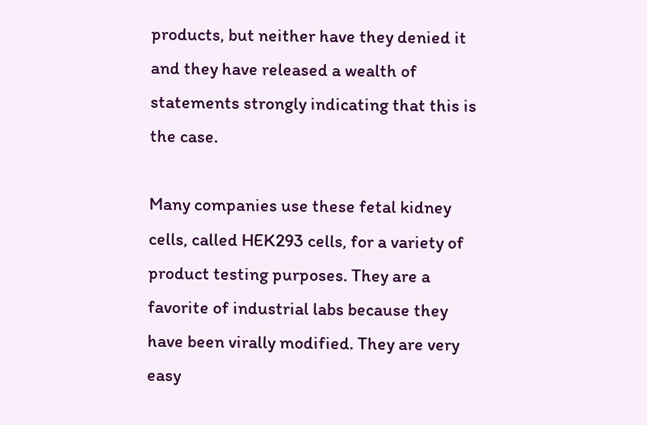products, but neither have they denied it and they have released a wealth of statements strongly indicating that this is the case.

Many companies use these fetal kidney cells, called HEK293 cells, for a variety of product testing purposes. They are a favorite of industrial labs because they have been virally modified. They are very easy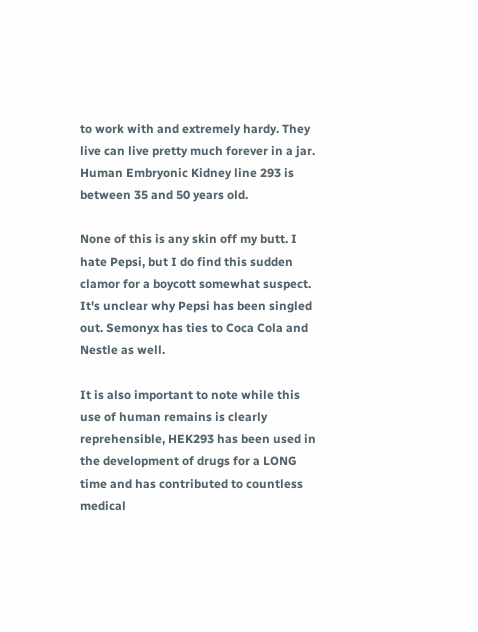to work with and extremely hardy. They live can live pretty much forever in a jar. Human Embryonic Kidney line 293 is between 35 and 50 years old.

None of this is any skin off my butt. I hate Pepsi, but I do find this sudden clamor for a boycott somewhat suspect. It's unclear why Pepsi has been singled out. Semonyx has ties to Coca Cola and Nestle as well.

It is also important to note while this use of human remains is clearly reprehensible, HEK293 has been used in the development of drugs for a LONG time and has contributed to countless medical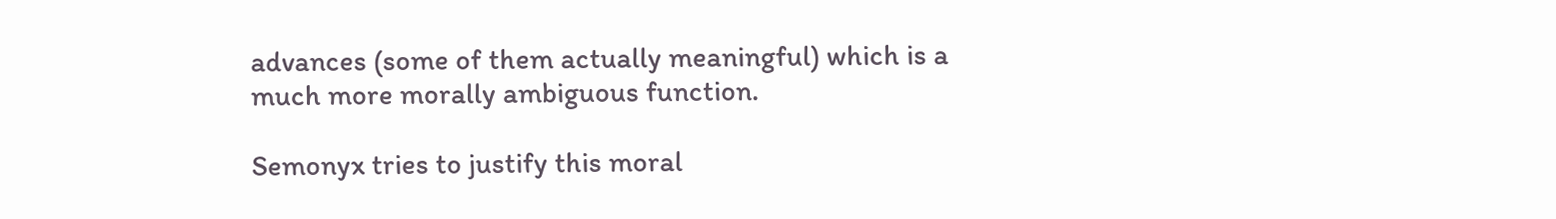advances (some of them actually meaningful) which is a much more morally ambiguous function.

Semonyx tries to justify this moral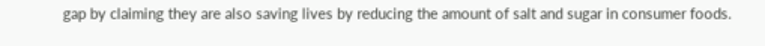gap by claiming they are also saving lives by reducing the amount of salt and sugar in consumer foods.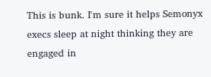This is bunk. I'm sure it helps Semonyx execs sleep at night thinking they are engaged in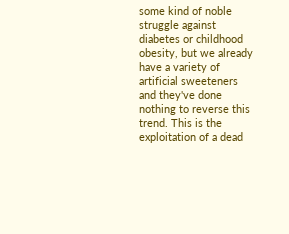some kind of noble struggle against diabetes or childhood obesity, but we already have a variety of artificial sweeteners and they've done nothing to reverse this trend. This is the exploitation of a dead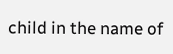child in the name of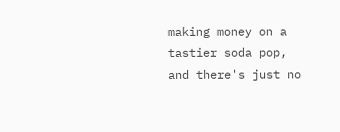making money on a tastier soda pop, and there's just no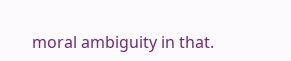moral ambiguity in that.